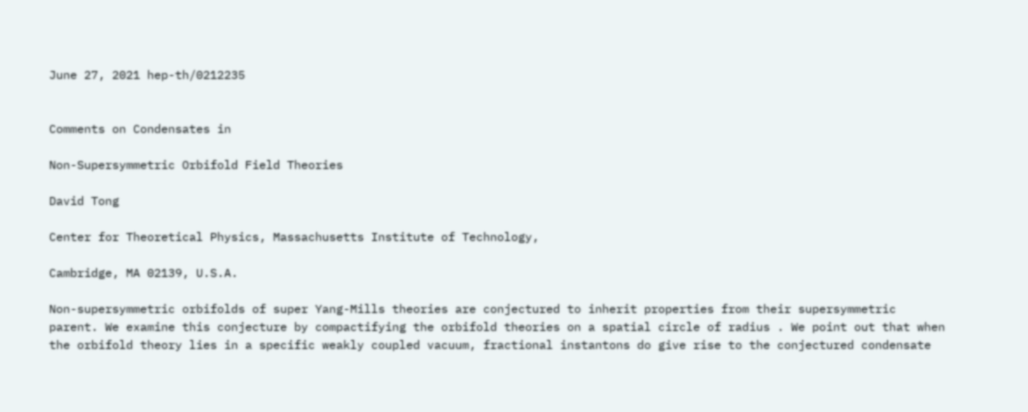June 27, 2021 hep-th/0212235


Comments on Condensates in

Non-Supersymmetric Orbifold Field Theories

David Tong

Center for Theoretical Physics, Massachusetts Institute of Technology,

Cambridge, MA 02139, U.S.A.

Non-supersymmetric orbifolds of super Yang-Mills theories are conjectured to inherit properties from their supersymmetric parent. We examine this conjecture by compactifying the orbifold theories on a spatial circle of radius . We point out that when the orbifold theory lies in a specific weakly coupled vacuum, fractional instantons do give rise to the conjectured condensate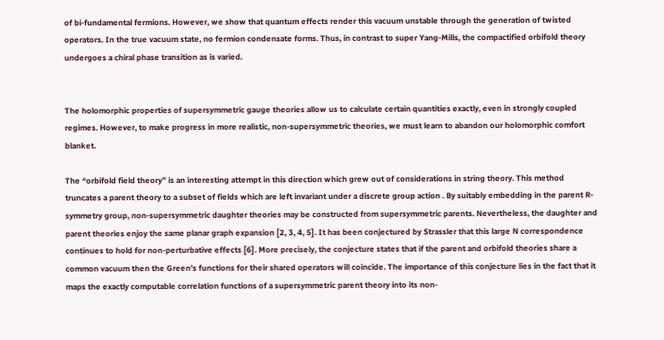of bi-fundamental fermions. However, we show that quantum effects render this vacuum unstable through the generation of twisted operators. In the true vacuum state, no fermion condensate forms. Thus, in contrast to super Yang-Mills, the compactified orbifold theory undergoes a chiral phase transition as is varied.


The holomorphic properties of supersymmetric gauge theories allow us to calculate certain quantities exactly, even in strongly coupled regimes. However, to make progress in more realistic, non-supersymmetric theories, we must learn to abandon our holomorphic comfort blanket.

The “orbifold field theory” is an interesting attempt in this direction which grew out of considerations in string theory. This method truncates a parent theory to a subset of fields which are left invariant under a discrete group action . By suitably embedding in the parent R-symmetry group, non-supersymmetric daughter theories may be constructed from supersymmetric parents. Nevertheless, the daughter and parent theories enjoy the same planar graph expansion [2, 3, 4, 5]. It has been conjectured by Strassler that this large N correspondence continues to hold for non-perturbative effects [6]. More precisely, the conjecture states that if the parent and orbifold theories share a common vacuum then the Green’s functions for their shared operators will coincide. The importance of this conjecture lies in the fact that it maps the exactly computable correlation functions of a supersymmetric parent theory into its non-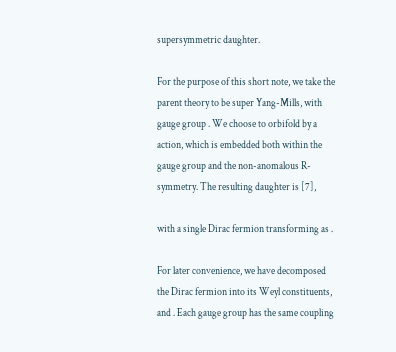supersymmetric daughter.

For the purpose of this short note, we take the parent theory to be super Yang-Mills, with gauge group . We choose to orbifold by a action, which is embedded both within the gauge group and the non-anomalous R-symmetry. The resulting daughter is [7],

with a single Dirac fermion transforming as .

For later convenience, we have decomposed the Dirac fermion into its Weyl constituents, and . Each gauge group has the same coupling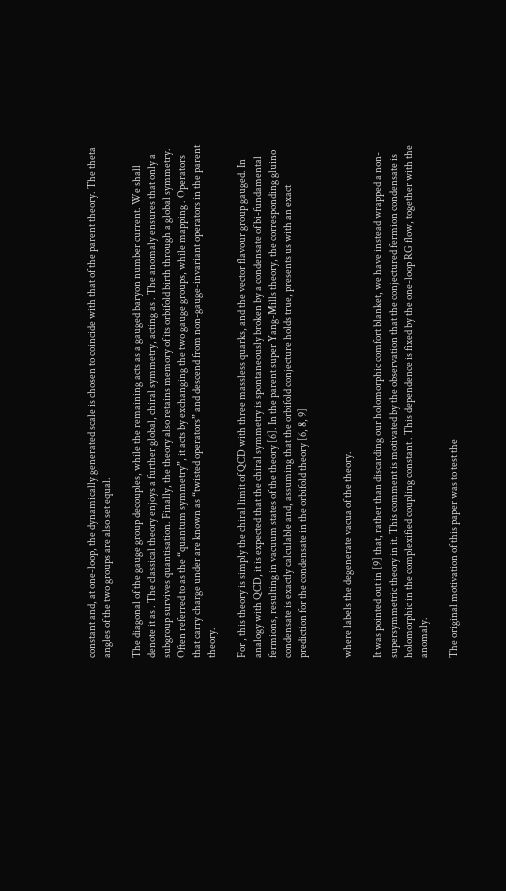constant and, at one-loop, the dynamically generated scale is chosen to coincide with that of the parent theory. The theta angles of the two groups are also set equal.

The diagonal of the gauge group decouples, while the remaining acts as a gauged baryon number current. We shall denote it as . The classical theory enjoys a further global, chiral symmetry, acting as . The anomaly ensures that only a subgroup survives quantisation. Finally, the theory also retains memory of its orbifold birth through a global symmetry. Often referred to as the “quantum symmetry”, it acts by exchanging the two gauge groups, while mapping . Operators that carry charge under are known as “twisted operators” and descend from non-gauge-invariant operators in the parent theory.

For , this theory is simply the chiral limit of QCD with three massless quarks, and the vector flavour group gauged. In analogy with QCD, it is expected that the chiral symmetry is spontaneously broken by a condensate of bi-fundamental fermions, resulting in vacuum states of the theory [6]. In the parent super Yang-Mills theory, the corresponding gluino condensate is exactly calculable and, assuming that the orbifold conjecture holds true, presents us with an exact prediction for the condensate in the orbifold theory [6, 8, 9]


where labels the degenerate vacua of the theory.

It was pointed out in [9] that, rather than discarding our holomorphic comfort blanket, we have instead wrapped a non-supersymmetric theory in it. This comment is motivated by the observation that the conjectured fermion condensate is holomorphic in the complexified coupling constant . This dependence is fixed by the one-loop RG flow, together with the anomaly.

The original motivation of this paper was to test the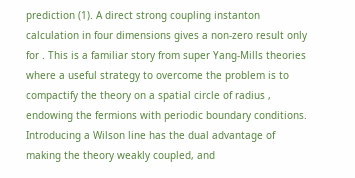prediction (1). A direct strong coupling instanton calculation in four dimensions gives a non-zero result only for . This is a familiar story from super Yang-Mills theories where a useful strategy to overcome the problem is to compactify the theory on a spatial circle of radius , endowing the fermions with periodic boundary conditions. Introducing a Wilson line has the dual advantage of making the theory weakly coupled, and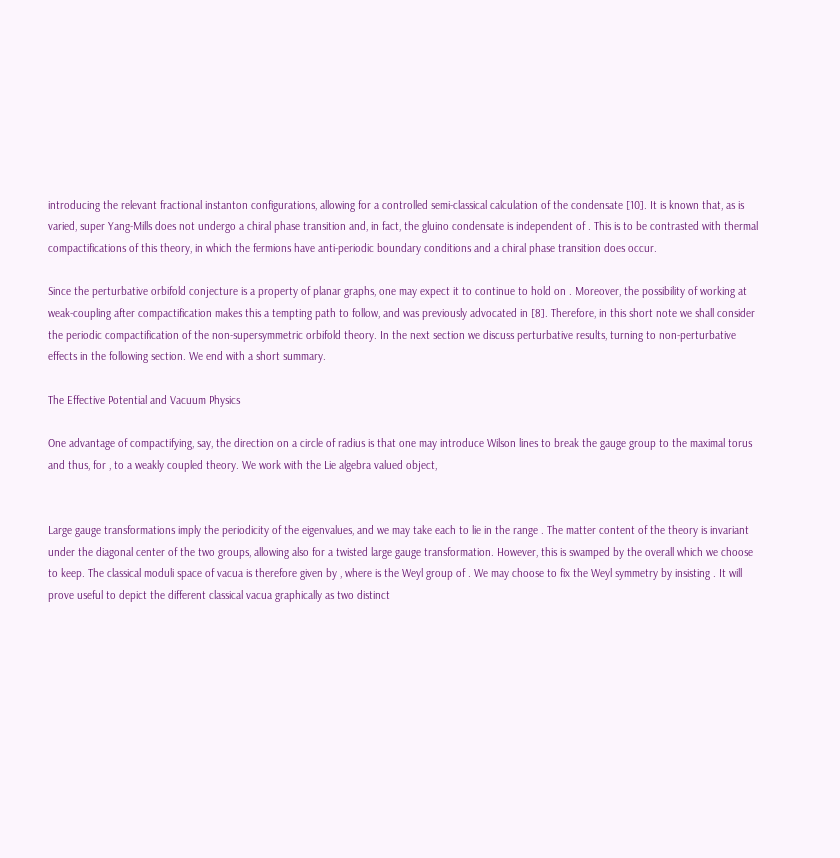introducing the relevant fractional instanton configurations, allowing for a controlled semi-classical calculation of the condensate [10]. It is known that, as is varied, super Yang-Mills does not undergo a chiral phase transition and, in fact, the gluino condensate is independent of . This is to be contrasted with thermal compactifications of this theory, in which the fermions have anti-periodic boundary conditions and a chiral phase transition does occur.

Since the perturbative orbifold conjecture is a property of planar graphs, one may expect it to continue to hold on . Moreover, the possibility of working at weak-coupling after compactification makes this a tempting path to follow, and was previously advocated in [8]. Therefore, in this short note we shall consider the periodic compactification of the non-supersymmetric orbifold theory. In the next section we discuss perturbative results, turning to non-perturbative effects in the following section. We end with a short summary.

The Effective Potential and Vacuum Physics

One advantage of compactifying, say, the direction on a circle of radius is that one may introduce Wilson lines to break the gauge group to the maximal torus and thus, for , to a weakly coupled theory. We work with the Lie algebra valued object,


Large gauge transformations imply the periodicity of the eigenvalues, and we may take each to lie in the range . The matter content of the theory is invariant under the diagonal center of the two groups, allowing also for a twisted large gauge transformation. However, this is swamped by the overall which we choose to keep. The classical moduli space of vacua is therefore given by , where is the Weyl group of . We may choose to fix the Weyl symmetry by insisting . It will prove useful to depict the different classical vacua graphically as two distinct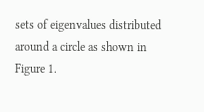sets of eigenvalues distributed around a circle as shown in Figure 1.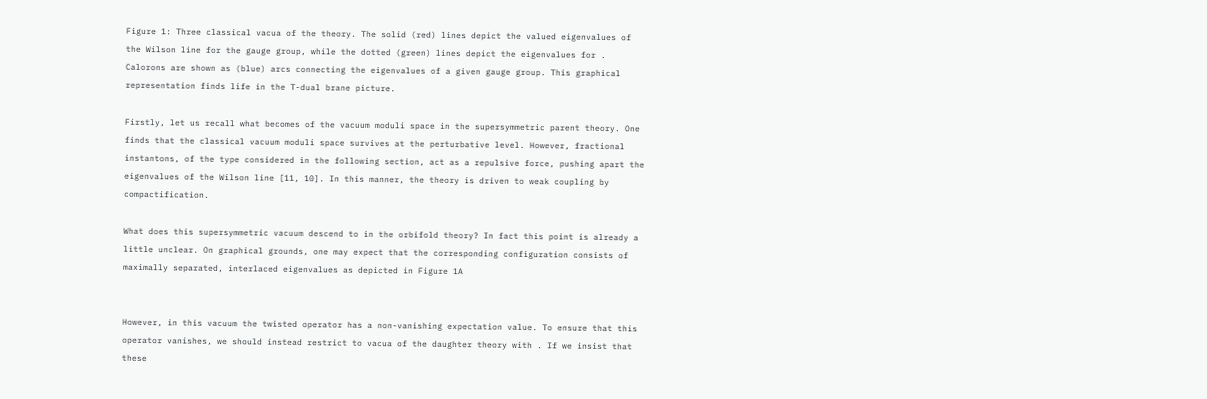Figure 1: Three classical vacua of the theory. The solid (red) lines depict the valued eigenvalues of the Wilson line for the gauge group, while the dotted (green) lines depict the eigenvalues for . Calorons are shown as (blue) arcs connecting the eigenvalues of a given gauge group. This graphical representation finds life in the T-dual brane picture.

Firstly, let us recall what becomes of the vacuum moduli space in the supersymmetric parent theory. One finds that the classical vacuum moduli space survives at the perturbative level. However, fractional instantons, of the type considered in the following section, act as a repulsive force, pushing apart the eigenvalues of the Wilson line [11, 10]. In this manner, the theory is driven to weak coupling by compactification.

What does this supersymmetric vacuum descend to in the orbifold theory? In fact this point is already a little unclear. On graphical grounds, one may expect that the corresponding configuration consists of maximally separated, interlaced eigenvalues as depicted in Figure 1A


However, in this vacuum the twisted operator has a non-vanishing expectation value. To ensure that this operator vanishes, we should instead restrict to vacua of the daughter theory with . If we insist that these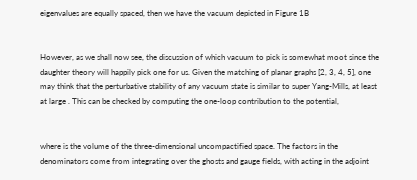eigenvalues are equally spaced, then we have the vacuum depicted in Figure 1B


However, as we shall now see, the discussion of which vacuum to pick is somewhat moot since the daughter theory will happily pick one for us. Given the matching of planar graphs [2, 3, 4, 5], one may think that the perturbative stability of any vacuum state is similar to super Yang-Mills, at least at large . This can be checked by computing the one-loop contribution to the potential,


where is the volume of the three-dimensional uncompactified space. The factors in the denominators come from integrating over the ghosts and gauge fields, with acting in the adjoint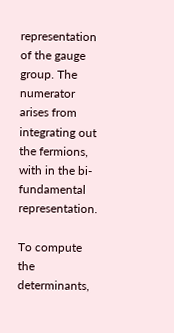representation of the gauge group. The numerator arises from integrating out the fermions, with in the bi-fundamental representation.

To compute the determinants,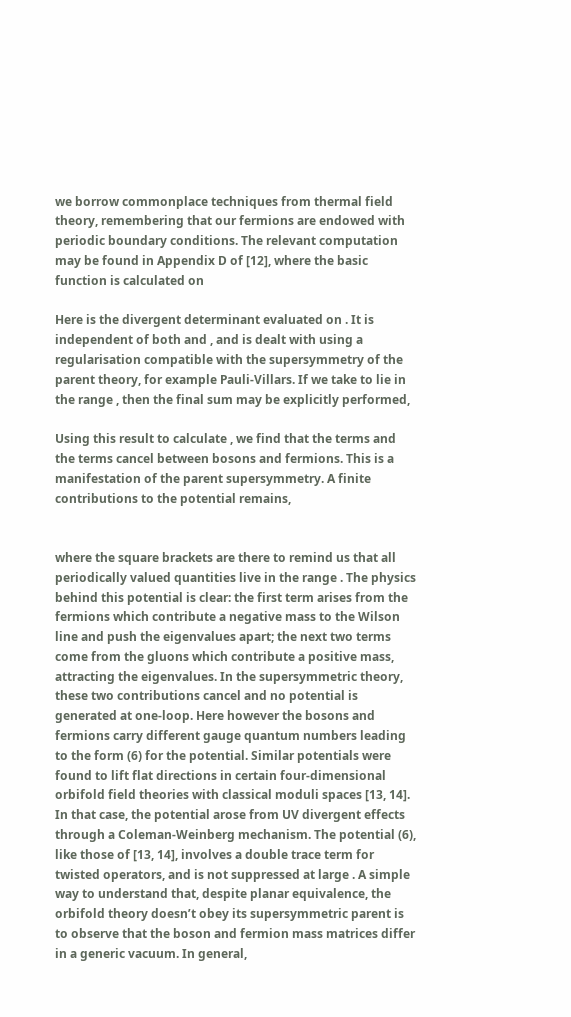we borrow commonplace techniques from thermal field theory, remembering that our fermions are endowed with periodic boundary conditions. The relevant computation may be found in Appendix D of [12], where the basic function is calculated on

Here is the divergent determinant evaluated on . It is independent of both and , and is dealt with using a regularisation compatible with the supersymmetry of the parent theory, for example Pauli-Villars. If we take to lie in the range , then the final sum may be explicitly performed,

Using this result to calculate , we find that the terms and the terms cancel between bosons and fermions. This is a manifestation of the parent supersymmetry. A finite contributions to the potential remains,


where the square brackets are there to remind us that all periodically valued quantities live in the range . The physics behind this potential is clear: the first term arises from the fermions which contribute a negative mass to the Wilson line and push the eigenvalues apart; the next two terms come from the gluons which contribute a positive mass, attracting the eigenvalues. In the supersymmetric theory, these two contributions cancel and no potential is generated at one-loop. Here however the bosons and fermions carry different gauge quantum numbers leading to the form (6) for the potential. Similar potentials were found to lift flat directions in certain four-dimensional orbifold field theories with classical moduli spaces [13, 14]. In that case, the potential arose from UV divergent effects through a Coleman-Weinberg mechanism. The potential (6), like those of [13, 14], involves a double trace term for twisted operators, and is not suppressed at large . A simple way to understand that, despite planar equivalence, the orbifold theory doesn’t obey its supersymmetric parent is to observe that the boson and fermion mass matrices differ in a generic vacuum. In general,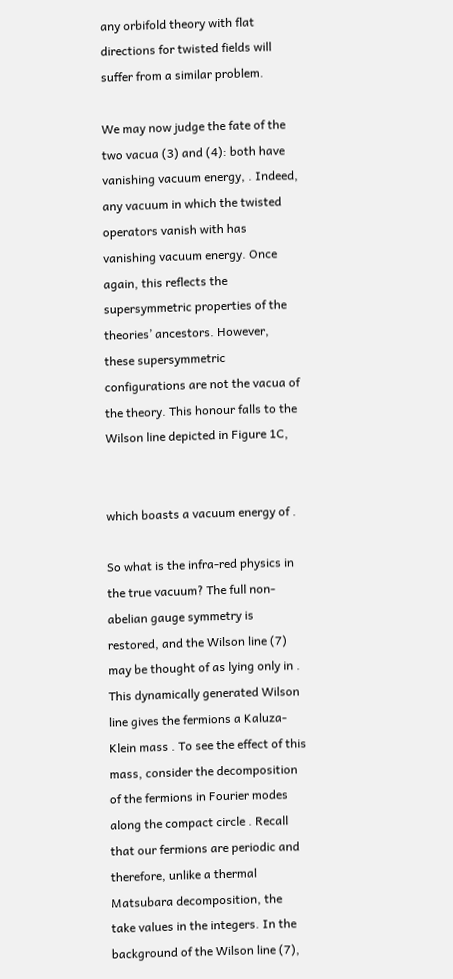any orbifold theory with flat directions for twisted fields will suffer from a similar problem.

We may now judge the fate of the two vacua (3) and (4): both have vanishing vacuum energy, . Indeed, any vacuum in which the twisted operators vanish with has vanishing vacuum energy. Once again, this reflects the supersymmetric properties of the theories’ ancestors. However, these supersymmetric configurations are not the vacua of the theory. This honour falls to the Wilson line depicted in Figure 1C,


which boasts a vacuum energy of .

So what is the infra-red physics in the true vacuum? The full non-abelian gauge symmetry is restored, and the Wilson line (7) may be thought of as lying only in . This dynamically generated Wilson line gives the fermions a Kaluza-Klein mass . To see the effect of this mass, consider the decomposition of the fermions in Fourier modes along the compact circle . Recall that our fermions are periodic and therefore, unlike a thermal Matsubara decomposition, the take values in the integers. In the background of the Wilson line (7),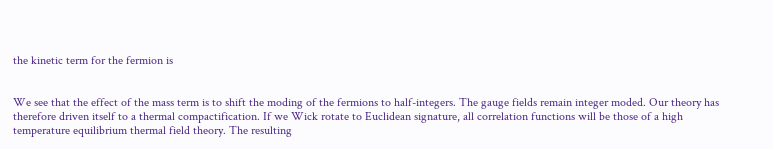the kinetic term for the fermion is


We see that the effect of the mass term is to shift the moding of the fermions to half-integers. The gauge fields remain integer moded. Our theory has therefore driven itself to a thermal compactification. If we Wick rotate to Euclidean signature, all correlation functions will be those of a high temperature equilibrium thermal field theory. The resulting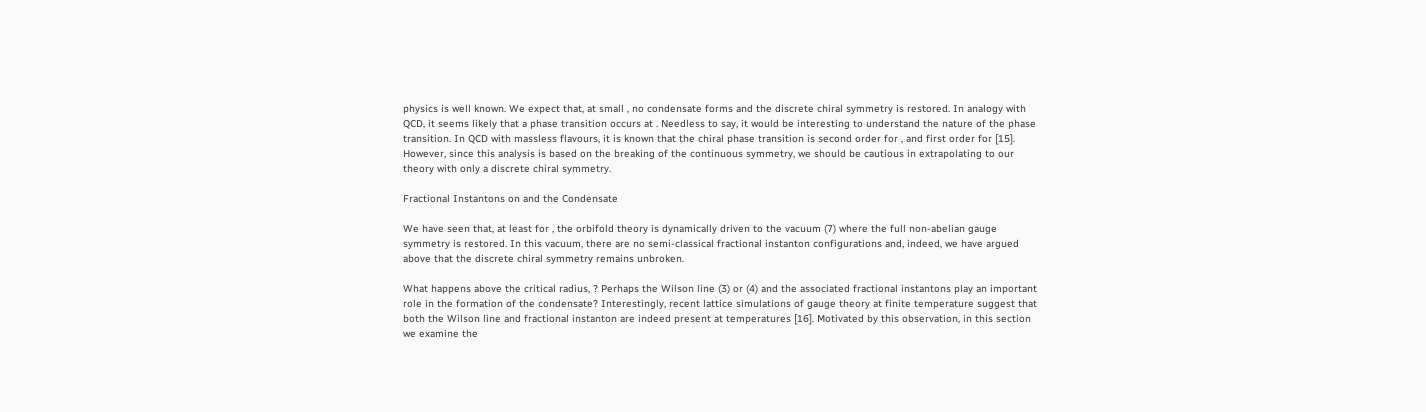physics is well known. We expect that, at small , no condensate forms and the discrete chiral symmetry is restored. In analogy with QCD, it seems likely that a phase transition occurs at . Needless to say, it would be interesting to understand the nature of the phase transition. In QCD with massless flavours, it is known that the chiral phase transition is second order for , and first order for [15]. However, since this analysis is based on the breaking of the continuous symmetry, we should be cautious in extrapolating to our theory with only a discrete chiral symmetry.

Fractional Instantons on and the Condensate

We have seen that, at least for , the orbifold theory is dynamically driven to the vacuum (7) where the full non-abelian gauge symmetry is restored. In this vacuum, there are no semi-classical fractional instanton configurations and, indeed, we have argued above that the discrete chiral symmetry remains unbroken.

What happens above the critical radius, ? Perhaps the Wilson line (3) or (4) and the associated fractional instantons play an important role in the formation of the condensate? Interestingly, recent lattice simulations of gauge theory at finite temperature suggest that both the Wilson line and fractional instanton are indeed present at temperatures [16]. Motivated by this observation, in this section we examine the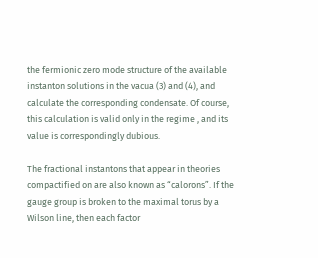the fermionic zero mode structure of the available instanton solutions in the vacua (3) and (4), and calculate the corresponding condensate. Of course, this calculation is valid only in the regime , and its value is correspondingly dubious.

The fractional instantons that appear in theories compactified on are also known as “calorons”. If the gauge group is broken to the maximal torus by a Wilson line, then each factor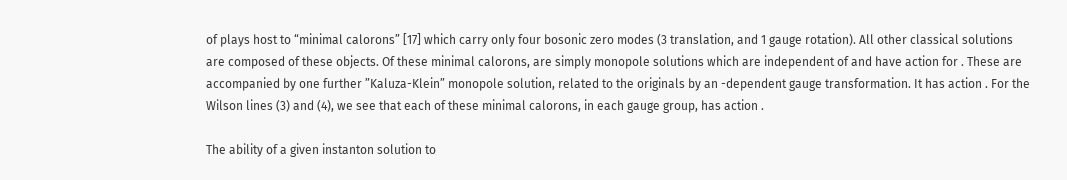of plays host to “minimal calorons” [17] which carry only four bosonic zero modes (3 translation, and 1 gauge rotation). All other classical solutions are composed of these objects. Of these minimal calorons, are simply monopole solutions which are independent of and have action for . These are accompanied by one further ”Kaluza-Klein” monopole solution, related to the originals by an -dependent gauge transformation. It has action . For the Wilson lines (3) and (4), we see that each of these minimal calorons, in each gauge group, has action .

The ability of a given instanton solution to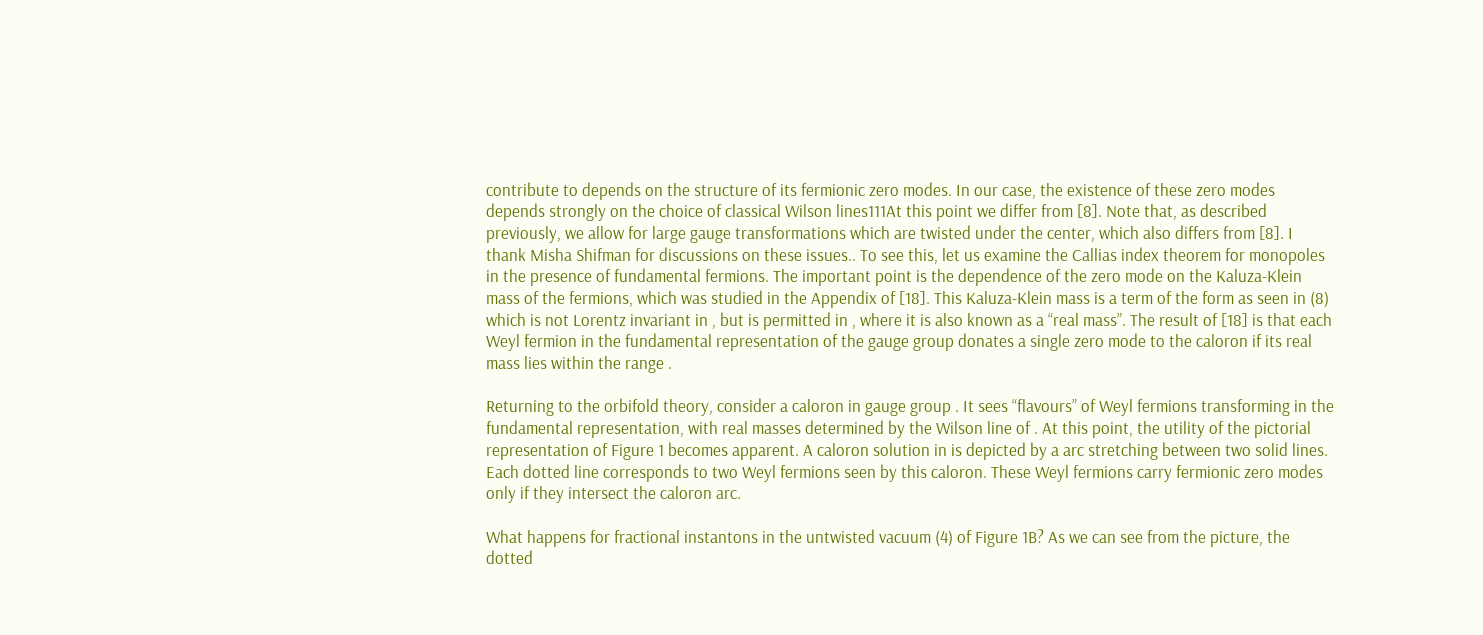contribute to depends on the structure of its fermionic zero modes. In our case, the existence of these zero modes depends strongly on the choice of classical Wilson lines111At this point we differ from [8]. Note that, as described previously, we allow for large gauge transformations which are twisted under the center, which also differs from [8]. I thank Misha Shifman for discussions on these issues.. To see this, let us examine the Callias index theorem for monopoles in the presence of fundamental fermions. The important point is the dependence of the zero mode on the Kaluza-Klein mass of the fermions, which was studied in the Appendix of [18]. This Kaluza-Klein mass is a term of the form as seen in (8) which is not Lorentz invariant in , but is permitted in , where it is also known as a “real mass”. The result of [18] is that each Weyl fermion in the fundamental representation of the gauge group donates a single zero mode to the caloron if its real mass lies within the range .

Returning to the orbifold theory, consider a caloron in gauge group . It sees “flavours” of Weyl fermions transforming in the fundamental representation, with real masses determined by the Wilson line of . At this point, the utility of the pictorial representation of Figure 1 becomes apparent. A caloron solution in is depicted by a arc stretching between two solid lines. Each dotted line corresponds to two Weyl fermions seen by this caloron. These Weyl fermions carry fermionic zero modes only if they intersect the caloron arc.

What happens for fractional instantons in the untwisted vacuum (4) of Figure 1B? As we can see from the picture, the dotted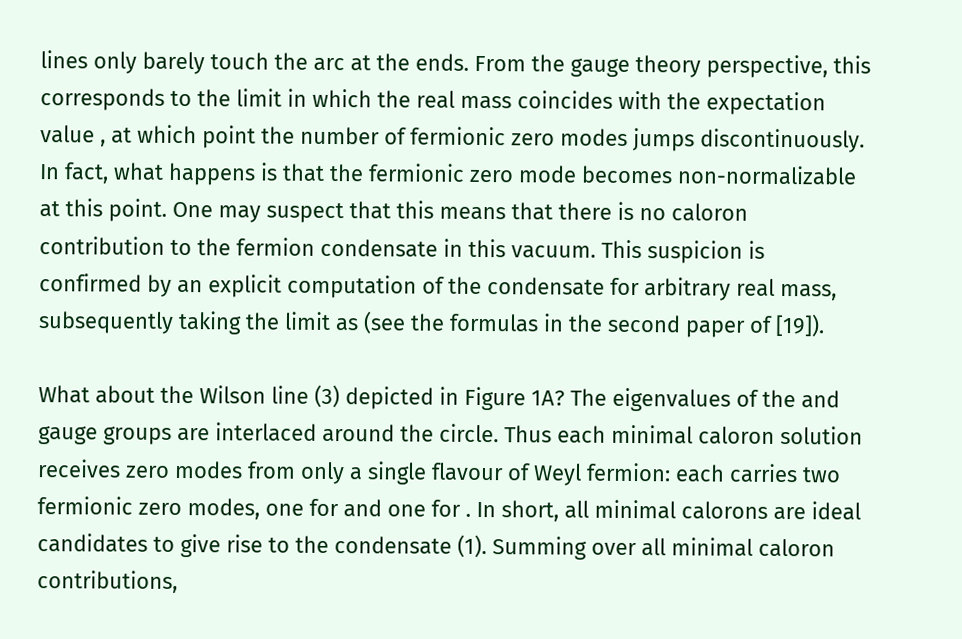lines only barely touch the arc at the ends. From the gauge theory perspective, this corresponds to the limit in which the real mass coincides with the expectation value , at which point the number of fermionic zero modes jumps discontinuously. In fact, what happens is that the fermionic zero mode becomes non-normalizable at this point. One may suspect that this means that there is no caloron contribution to the fermion condensate in this vacuum. This suspicion is confirmed by an explicit computation of the condensate for arbitrary real mass, subsequently taking the limit as (see the formulas in the second paper of [19]).

What about the Wilson line (3) depicted in Figure 1A? The eigenvalues of the and gauge groups are interlaced around the circle. Thus each minimal caloron solution receives zero modes from only a single flavour of Weyl fermion: each carries two fermionic zero modes, one for and one for . In short, all minimal calorons are ideal candidates to give rise to the condensate (1). Summing over all minimal caloron contributions,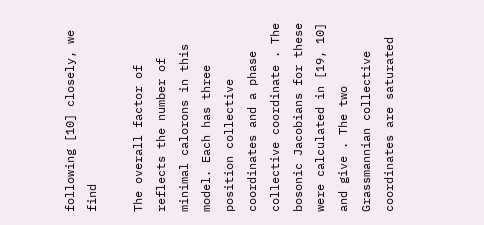following [10] closely, we find

The overall factor of reflects the number of minimal calorons in this model. Each has three position collective coordinates and a phase collective coordinate . The bosonic Jacobians for these were calculated in [19, 10] and give . The two Grassmannian collective coordinates are saturated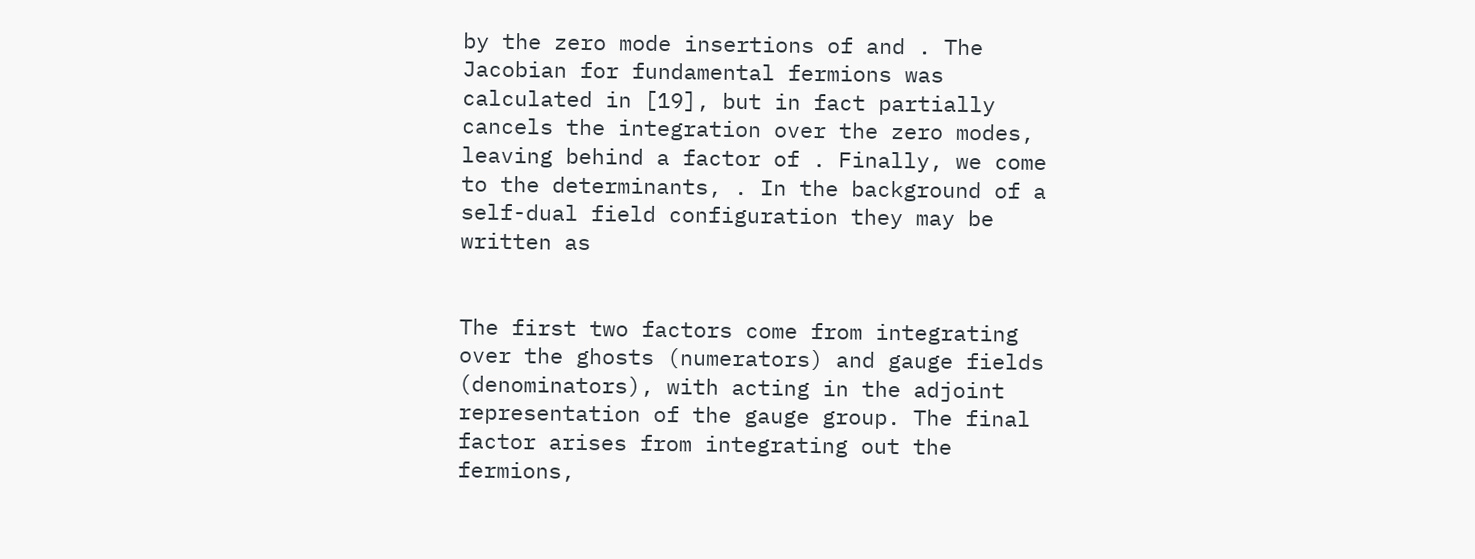by the zero mode insertions of and . The Jacobian for fundamental fermions was calculated in [19], but in fact partially cancels the integration over the zero modes, leaving behind a factor of . Finally, we come to the determinants, . In the background of a self-dual field configuration they may be written as


The first two factors come from integrating over the ghosts (numerators) and gauge fields (denominators), with acting in the adjoint representation of the gauge group. The final factor arises from integrating out the fermions,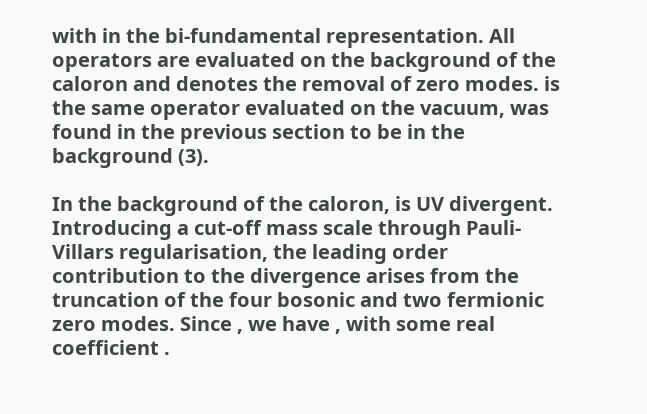with in the bi-fundamental representation. All operators are evaluated on the background of the caloron and denotes the removal of zero modes. is the same operator evaluated on the vacuum, was found in the previous section to be in the background (3).

In the background of the caloron, is UV divergent. Introducing a cut-off mass scale through Pauli-Villars regularisation, the leading order contribution to the divergence arises from the truncation of the four bosonic and two fermionic zero modes. Since , we have , with some real coefficient .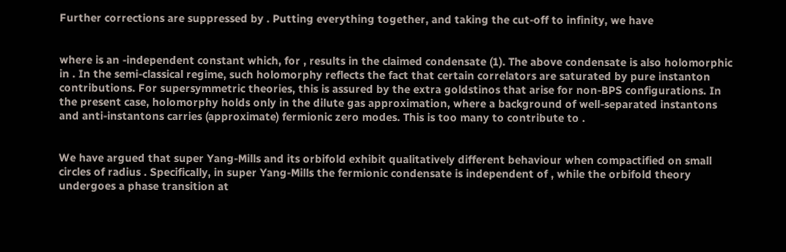Further corrections are suppressed by . Putting everything together, and taking the cut-off to infinity, we have


where is an -independent constant which, for , results in the claimed condensate (1). The above condensate is also holomorphic in . In the semi-classical regime, such holomorphy reflects the fact that certain correlators are saturated by pure instanton contributions. For supersymmetric theories, this is assured by the extra goldstinos that arise for non-BPS configurations. In the present case, holomorphy holds only in the dilute gas approximation, where a background of well-separated instantons and anti-instantons carries (approximate) fermionic zero modes. This is too many to contribute to .


We have argued that super Yang-Mills and its orbifold exhibit qualitatively different behaviour when compactified on small circles of radius . Specifically, in super Yang-Mills the fermionic condensate is independent of , while the orbifold theory undergoes a phase transition at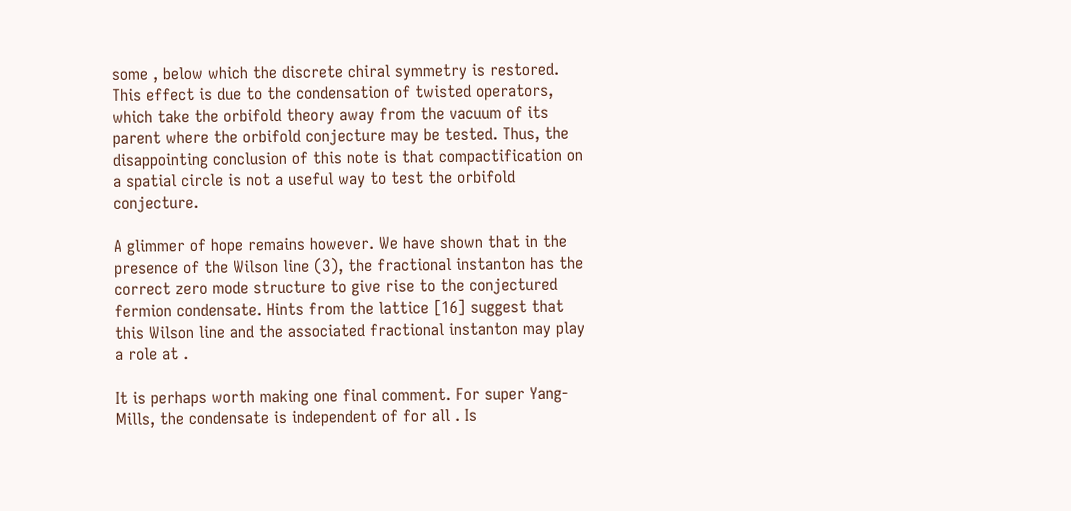some , below which the discrete chiral symmetry is restored. This effect is due to the condensation of twisted operators, which take the orbifold theory away from the vacuum of its parent where the orbifold conjecture may be tested. Thus, the disappointing conclusion of this note is that compactification on a spatial circle is not a useful way to test the orbifold conjecture.

A glimmer of hope remains however. We have shown that in the presence of the Wilson line (3), the fractional instanton has the correct zero mode structure to give rise to the conjectured fermion condensate. Hints from the lattice [16] suggest that this Wilson line and the associated fractional instanton may play a role at .

It is perhaps worth making one final comment. For super Yang-Mills, the condensate is independent of for all . Is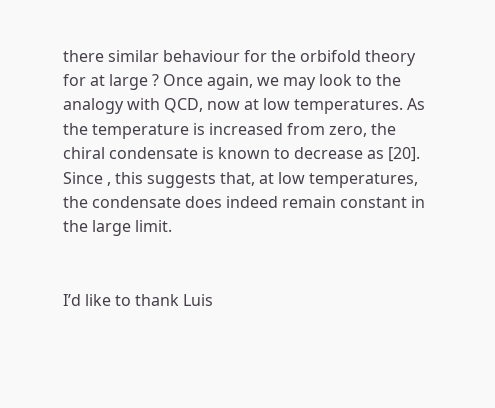there similar behaviour for the orbifold theory for at large ? Once again, we may look to the analogy with QCD, now at low temperatures. As the temperature is increased from zero, the chiral condensate is known to decrease as [20]. Since , this suggests that, at low temperatures, the condensate does indeed remain constant in the large limit.


I’d like to thank Luis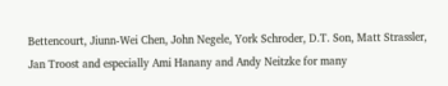Bettencourt, Jiunn-Wei Chen, John Negele, York Schroder, D.T. Son, Matt Strassler, Jan Troost and especially Ami Hanany and Andy Neitzke for many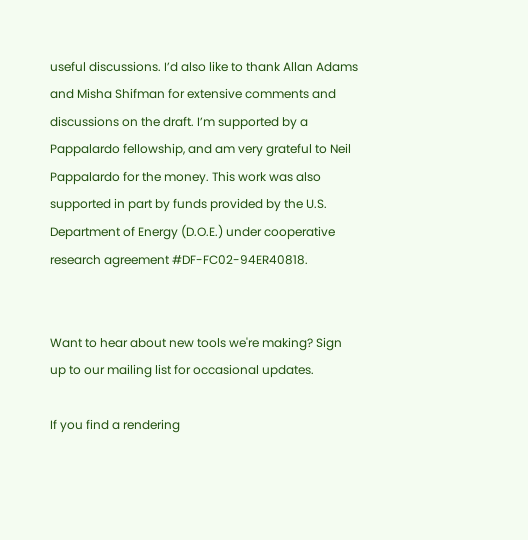useful discussions. I’d also like to thank Allan Adams and Misha Shifman for extensive comments and discussions on the draft. I’m supported by a Pappalardo fellowship, and am very grateful to Neil Pappalardo for the money. This work was also supported in part by funds provided by the U.S. Department of Energy (D.O.E.) under cooperative research agreement #DF-FC02-94ER40818.


Want to hear about new tools we're making? Sign up to our mailing list for occasional updates.

If you find a rendering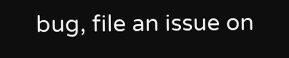bug, file an issue on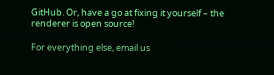GitHub. Or, have a go at fixing it yourself – the renderer is open source!

For everything else, email us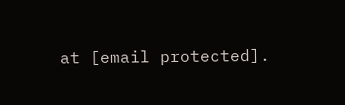at [email protected].